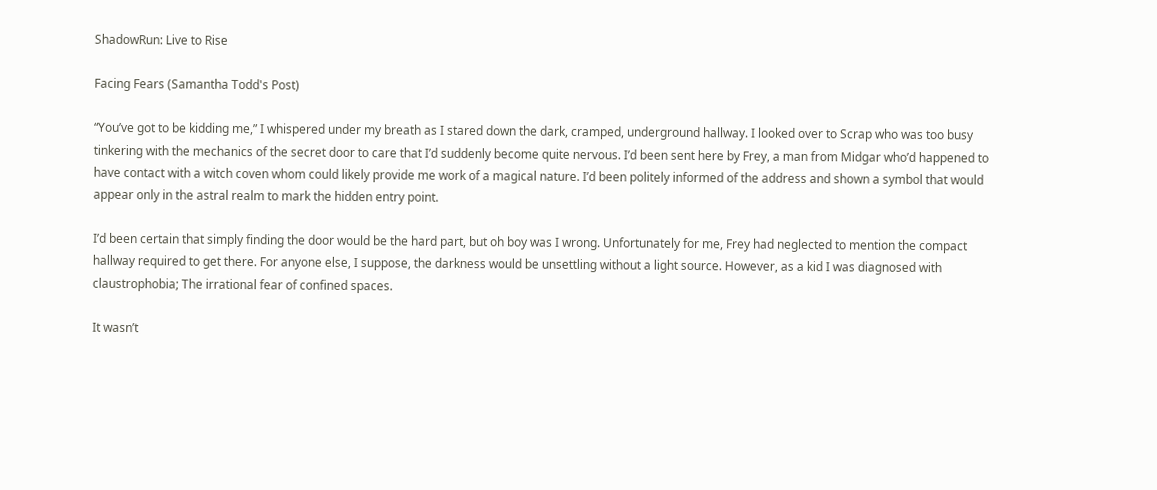ShadowRun: Live to Rise

Facing Fears (Samantha Todd's Post)

“You’ve got to be kidding me,” I whispered under my breath as I stared down the dark, cramped, underground hallway. I looked over to Scrap who was too busy tinkering with the mechanics of the secret door to care that I’d suddenly become quite nervous. I’d been sent here by Frey, a man from Midgar who’d happened to have contact with a witch coven whom could likely provide me work of a magical nature. I’d been politely informed of the address and shown a symbol that would appear only in the astral realm to mark the hidden entry point.

I’d been certain that simply finding the door would be the hard part, but oh boy was I wrong. Unfortunately for me, Frey had neglected to mention the compact hallway required to get there. For anyone else, I suppose, the darkness would be unsettling without a light source. However, as a kid I was diagnosed with claustrophobia; The irrational fear of confined spaces.

It wasn’t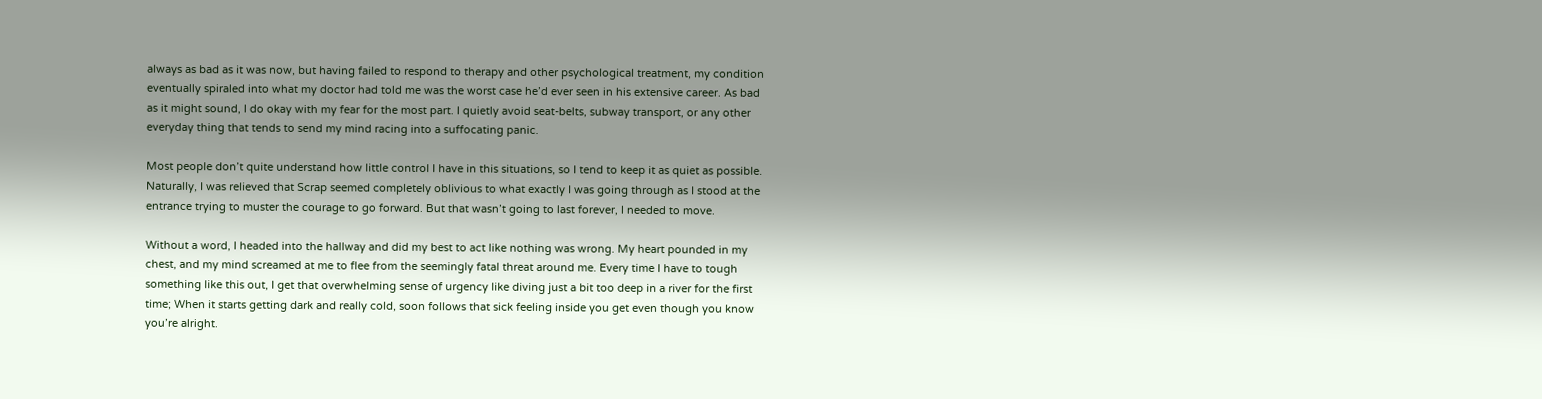always as bad as it was now, but having failed to respond to therapy and other psychological treatment, my condition eventually spiraled into what my doctor had told me was the worst case he’d ever seen in his extensive career. As bad as it might sound, I do okay with my fear for the most part. I quietly avoid seat-belts, subway transport, or any other everyday thing that tends to send my mind racing into a suffocating panic.

Most people don’t quite understand how little control I have in this situations, so I tend to keep it as quiet as possible. Naturally, I was relieved that Scrap seemed completely oblivious to what exactly I was going through as I stood at the entrance trying to muster the courage to go forward. But that wasn’t going to last forever, I needed to move.

Without a word, I headed into the hallway and did my best to act like nothing was wrong. My heart pounded in my chest, and my mind screamed at me to flee from the seemingly fatal threat around me. Every time I have to tough something like this out, I get that overwhelming sense of urgency like diving just a bit too deep in a river for the first time; When it starts getting dark and really cold, soon follows that sick feeling inside you get even though you know you’re alright.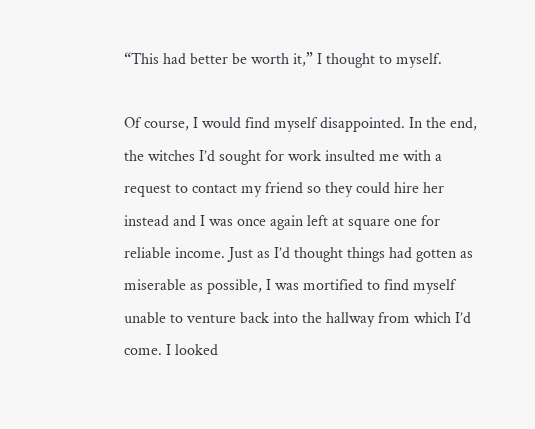“This had better be worth it,” I thought to myself.

Of course, I would find myself disappointed. In the end, the witches I’d sought for work insulted me with a request to contact my friend so they could hire her instead and I was once again left at square one for reliable income. Just as I’d thought things had gotten as miserable as possible, I was mortified to find myself unable to venture back into the hallway from which I’d come. I looked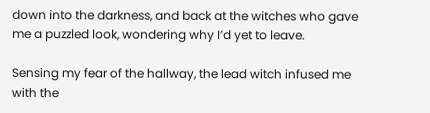down into the darkness, and back at the witches who gave me a puzzled look, wondering why I’d yet to leave.

Sensing my fear of the hallway, the lead witch infused me with the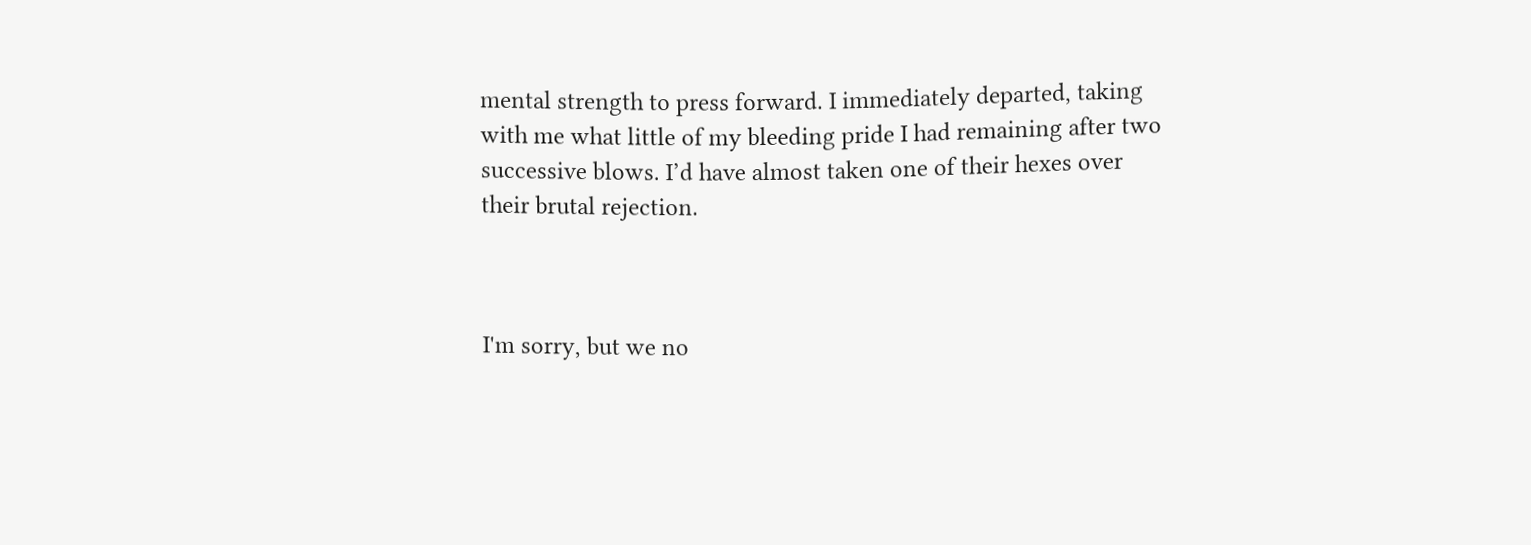mental strength to press forward. I immediately departed, taking with me what little of my bleeding pride I had remaining after two successive blows. I’d have almost taken one of their hexes over their brutal rejection.



I'm sorry, but we no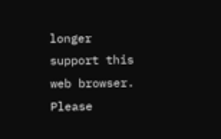longer support this web browser. Please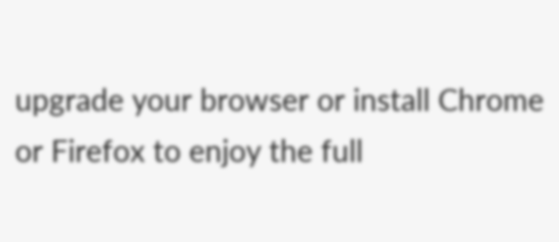upgrade your browser or install Chrome or Firefox to enjoy the full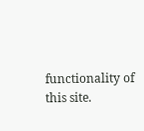functionality of this site.